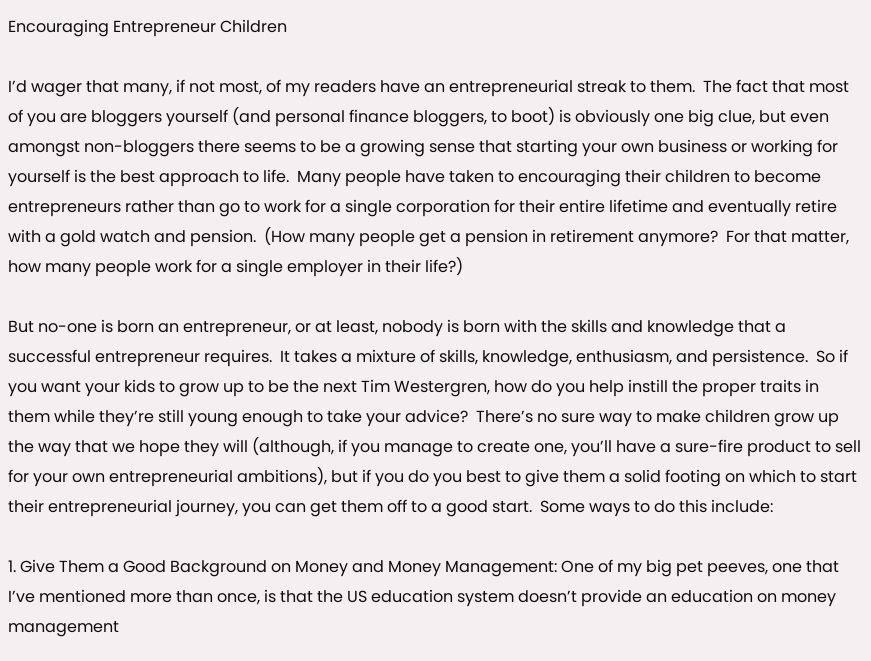Encouraging Entrepreneur Children

I’d wager that many, if not most, of my readers have an entrepreneurial streak to them.  The fact that most of you are bloggers yourself (and personal finance bloggers, to boot) is obviously one big clue, but even amongst non-bloggers there seems to be a growing sense that starting your own business or working for yourself is the best approach to life.  Many people have taken to encouraging their children to become entrepreneurs rather than go to work for a single corporation for their entire lifetime and eventually retire with a gold watch and pension.  (How many people get a pension in retirement anymore?  For that matter, how many people work for a single employer in their life?)

But no-one is born an entrepreneur, or at least, nobody is born with the skills and knowledge that a successful entrepreneur requires.  It takes a mixture of skills, knowledge, enthusiasm, and persistence.  So if you want your kids to grow up to be the next Tim Westergren, how do you help instill the proper traits in them while they’re still young enough to take your advice?  There’s no sure way to make children grow up the way that we hope they will (although, if you manage to create one, you’ll have a sure-fire product to sell for your own entrepreneurial ambitions), but if you do you best to give them a solid footing on which to start their entrepreneurial journey, you can get them off to a good start.  Some ways to do this include:

1. Give Them a Good Background on Money and Money Management: One of my big pet peeves, one that I’ve mentioned more than once, is that the US education system doesn’t provide an education on money management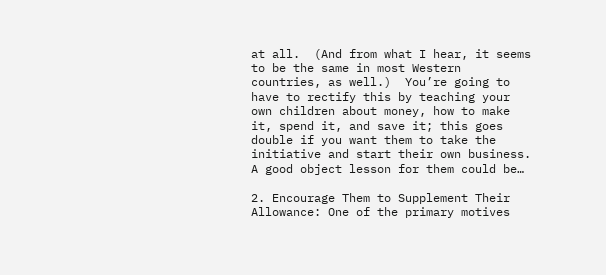at all.  (And from what I hear, it seems to be the same in most Western countries, as well.)  You’re going to have to rectify this by teaching your own children about money, how to make it, spend it, and save it; this goes double if you want them to take the initiative and start their own business.  A good object lesson for them could be…

2. Encourage Them to Supplement Their Allowance: One of the primary motives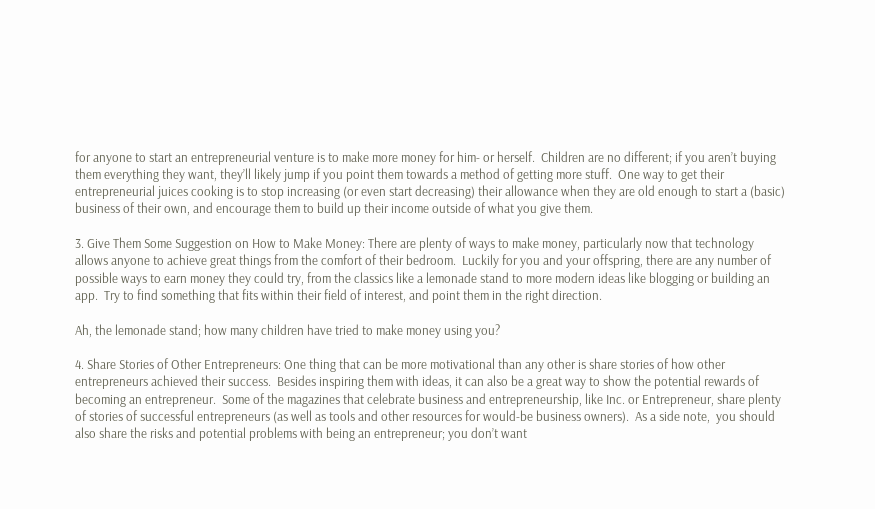for anyone to start an entrepreneurial venture is to make more money for him- or herself.  Children are no different; if you aren’t buying them everything they want, they’ll likely jump if you point them towards a method of getting more stuff.  One way to get their entrepreneurial juices cooking is to stop increasing (or even start decreasing) their allowance when they are old enough to start a (basic) business of their own, and encourage them to build up their income outside of what you give them.

3. Give Them Some Suggestion on How to Make Money: There are plenty of ways to make money, particularly now that technology allows anyone to achieve great things from the comfort of their bedroom.  Luckily for you and your offspring, there are any number of possible ways to earn money they could try, from the classics like a lemonade stand to more modern ideas like blogging or building an app.  Try to find something that fits within their field of interest, and point them in the right direction.

Ah, the lemonade stand; how many children have tried to make money using you?

4. Share Stories of Other Entrepreneurs: One thing that can be more motivational than any other is share stories of how other entrepreneurs achieved their success.  Besides inspiring them with ideas, it can also be a great way to show the potential rewards of becoming an entrepreneur.  Some of the magazines that celebrate business and entrepreneurship, like Inc. or Entrepreneur, share plenty of stories of successful entrepreneurs (as well as tools and other resources for would-be business owners).  As a side note,  you should also share the risks and potential problems with being an entrepreneur; you don’t want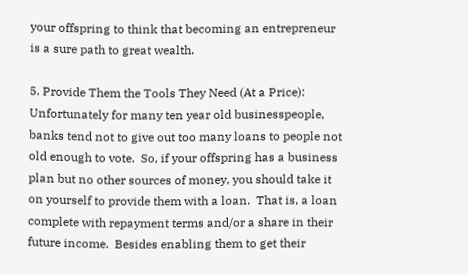your offspring to think that becoming an entrepreneur is a sure path to great wealth.

5. Provide Them the Tools They Need (At a Price): Unfortunately for many ten year old businesspeople, banks tend not to give out too many loans to people not old enough to vote.  So, if your offspring has a business plan but no other sources of money, you should take it on yourself to provide them with a loan.  That is, a loan complete with repayment terms and/or a share in their future income.  Besides enabling them to get their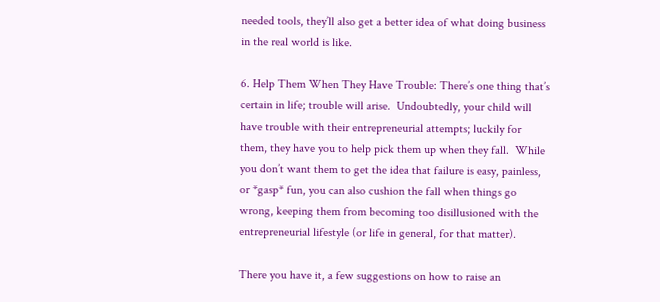needed tools, they’ll also get a better idea of what doing business in the real world is like.

6. Help Them When They Have Trouble: There’s one thing that’s certain in life; trouble will arise.  Undoubtedly, your child will have trouble with their entrepreneurial attempts; luckily for them, they have you to help pick them up when they fall.  While you don’t want them to get the idea that failure is easy, painless, or *gasp* fun, you can also cushion the fall when things go wrong, keeping them from becoming too disillusioned with the entrepreneurial lifestyle (or life in general, for that matter).

There you have it, a few suggestions on how to raise an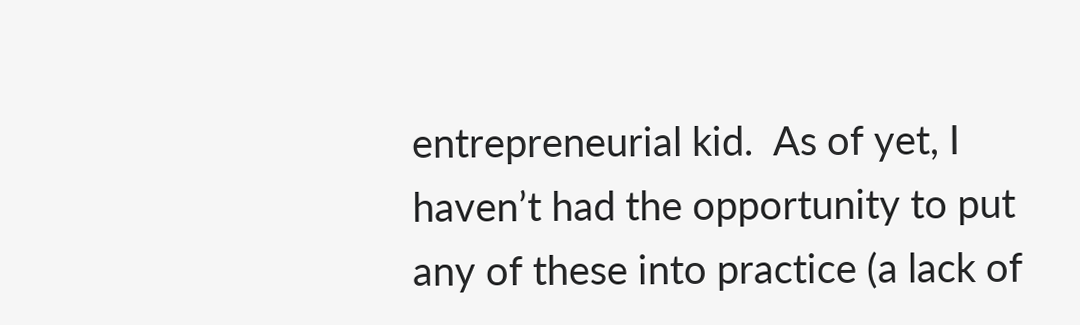entrepreneurial kid.  As of yet, I haven’t had the opportunity to put any of these into practice (a lack of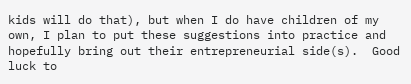kids will do that), but when I do have children of my own, I plan to put these suggestions into practice and hopefully bring out their entrepreneurial side(s).  Good luck to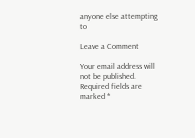anyone else attempting to

Leave a Comment

Your email address will not be published. Required fields are marked *